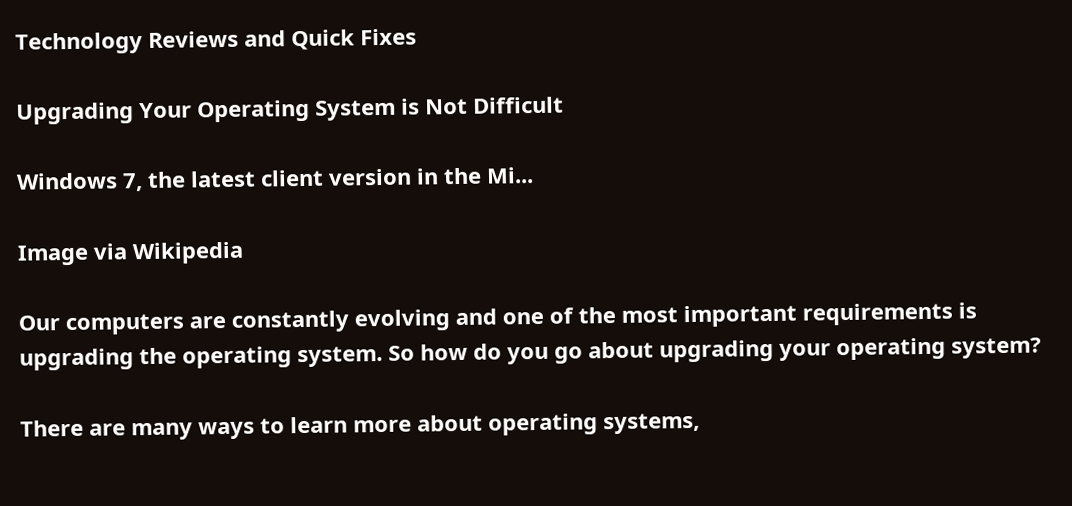Technology Reviews and Quick Fixes

Upgrading Your Operating System is Not Difficult

Windows 7, the latest client version in the Mi...

Image via Wikipedia

Our computers are constantly evolving and one of the most important requirements is upgrading the operating system. So how do you go about upgrading your operating system?

There are many ways to learn more about operating systems,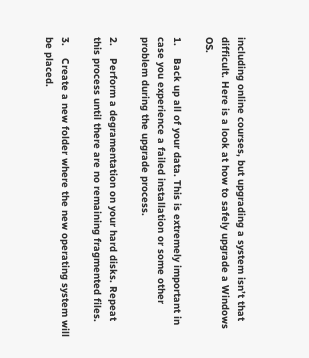including online courses, but upgrading a system isn’t that difficult. Here is a look at how to safely upgrade a Windows OS.

1.    Back up all of your data. This is extremely important in case you experience a failed installation or some other problem during the upgrade process.

2.    Perform a degramentation on your hard disks. Repeat this process until there are no remaining fragmented files.

3.    Create a new folder where the new operating system will be placed.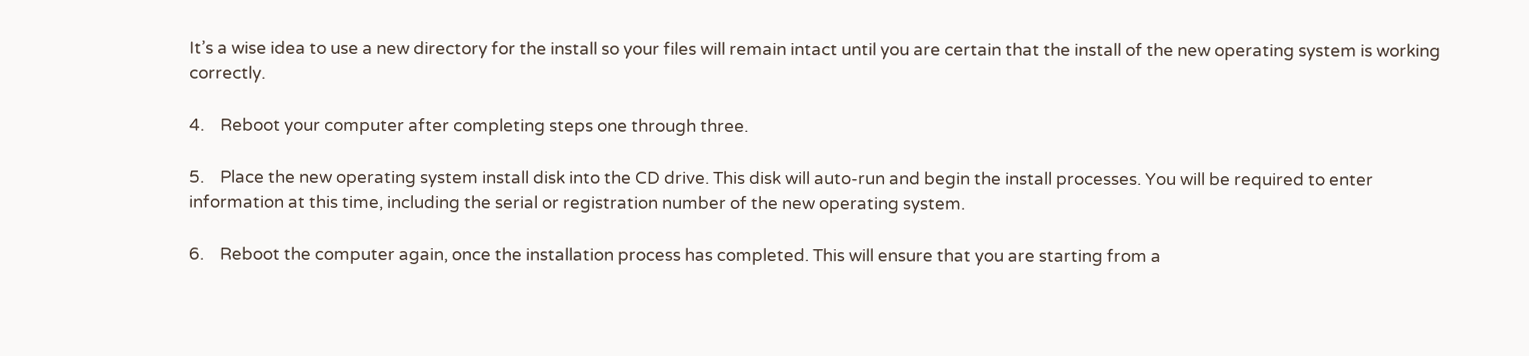It’s a wise idea to use a new directory for the install so your files will remain intact until you are certain that the install of the new operating system is working correctly.

4.    Reboot your computer after completing steps one through three.

5.    Place the new operating system install disk into the CD drive. This disk will auto-run and begin the install processes. You will be required to enter information at this time, including the serial or registration number of the new operating system.

6.    Reboot the computer again, once the installation process has completed. This will ensure that you are starting from a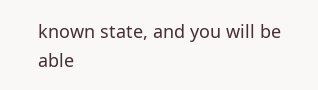known state, and you will be able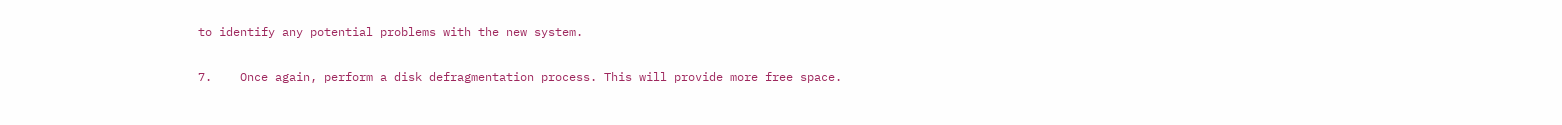to identify any potential problems with the new system.

7.    Once again, perform a disk defragmentation process. This will provide more free space.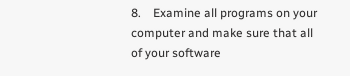8.    Examine all programs on your computer and make sure that all of your software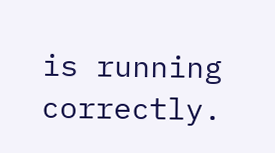is running correctly.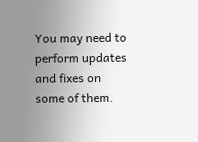You may need to perform updates and fixes on some of them.